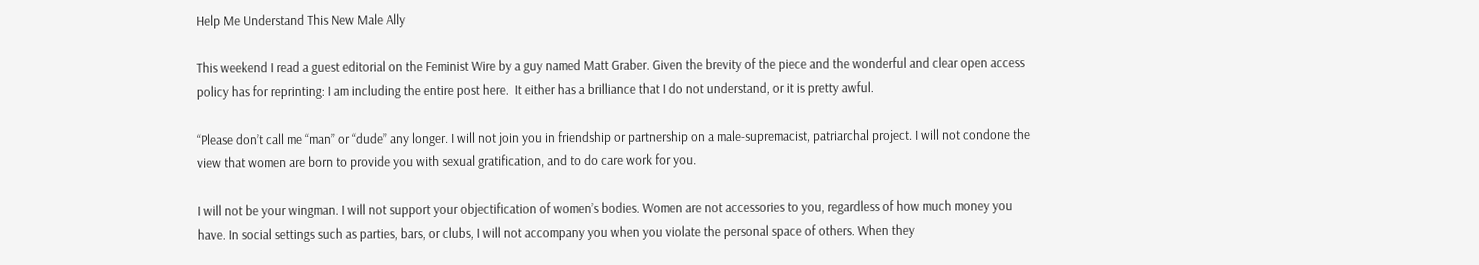Help Me Understand This New Male Ally

This weekend I read a guest editorial on the Feminist Wire by a guy named Matt Graber. Given the brevity of the piece and the wonderful and clear open access policy has for reprinting: I am including the entire post here.  It either has a brilliance that I do not understand, or it is pretty awful.

“Please don’t call me “man” or “dude” any longer. I will not join you in friendship or partnership on a male-supremacist, patriarchal project. I will not condone the view that women are born to provide you with sexual gratification, and to do care work for you.

I will not be your wingman. I will not support your objectification of women’s bodies. Women are not accessories to you, regardless of how much money you have. In social settings such as parties, bars, or clubs, I will not accompany you when you violate the personal space of others. When they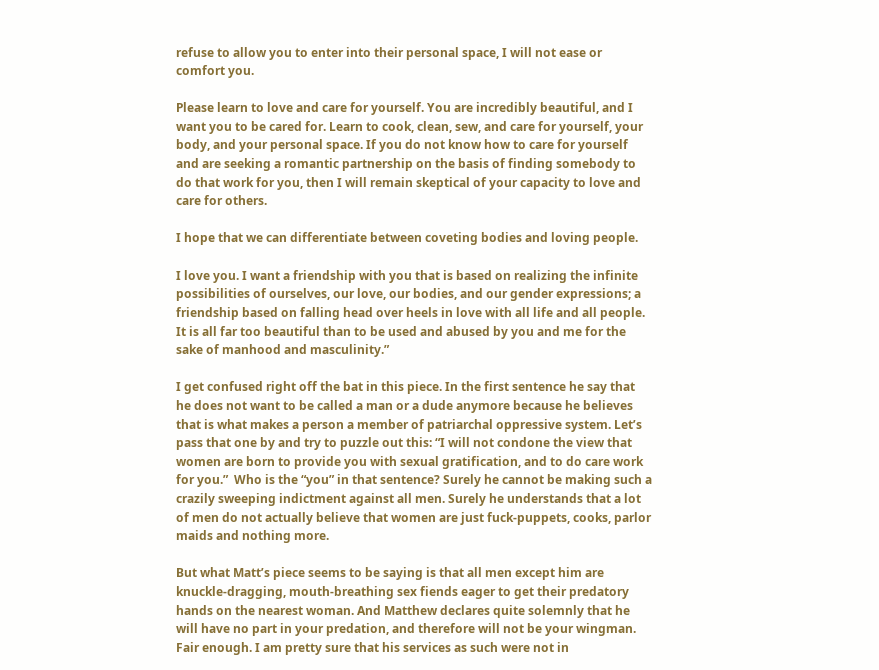refuse to allow you to enter into their personal space, I will not ease or comfort you.

Please learn to love and care for yourself. You are incredibly beautiful, and I want you to be cared for. Learn to cook, clean, sew, and care for yourself, your body, and your personal space. If you do not know how to care for yourself and are seeking a romantic partnership on the basis of finding somebody to do that work for you, then I will remain skeptical of your capacity to love and care for others.

I hope that we can differentiate between coveting bodies and loving people.

I love you. I want a friendship with you that is based on realizing the infinite possibilities of ourselves, our love, our bodies, and our gender expressions; a friendship based on falling head over heels in love with all life and all people. It is all far too beautiful than to be used and abused by you and me for the sake of manhood and masculinity.”

I get confused right off the bat in this piece. In the first sentence he say that he does not want to be called a man or a dude anymore because he believes that is what makes a person a member of patriarchal oppressive system. Let’s pass that one by and try to puzzle out this: “I will not condone the view that women are born to provide you with sexual gratification, and to do care work for you.”  Who is the “you” in that sentence? Surely he cannot be making such a crazily sweeping indictment against all men. Surely he understands that a lot of men do not actually believe that women are just fuck-puppets, cooks, parlor maids and nothing more.

But what Matt’s piece seems to be saying is that all men except him are knuckle-dragging, mouth-breathing sex fiends eager to get their predatory hands on the nearest woman. And Matthew declares quite solemnly that he will have no part in your predation, and therefore will not be your wingman.  Fair enough. I am pretty sure that his services as such were not in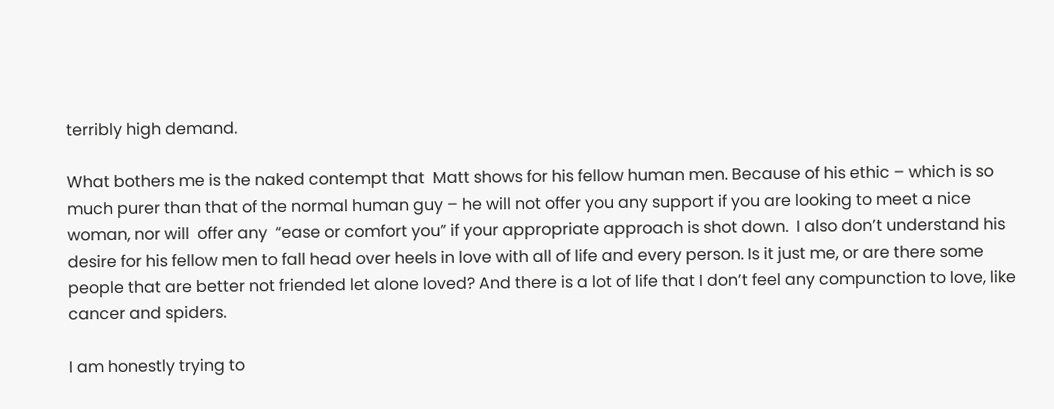terribly high demand.

What bothers me is the naked contempt that  Matt shows for his fellow human men. Because of his ethic – which is so much purer than that of the normal human guy – he will not offer you any support if you are looking to meet a nice woman, nor will  offer any  “ease or comfort you” if your appropriate approach is shot down.  I also don’t understand his desire for his fellow men to fall head over heels in love with all of life and every person. Is it just me, or are there some people that are better not friended let alone loved? And there is a lot of life that I don’t feel any compunction to love, like cancer and spiders.

I am honestly trying to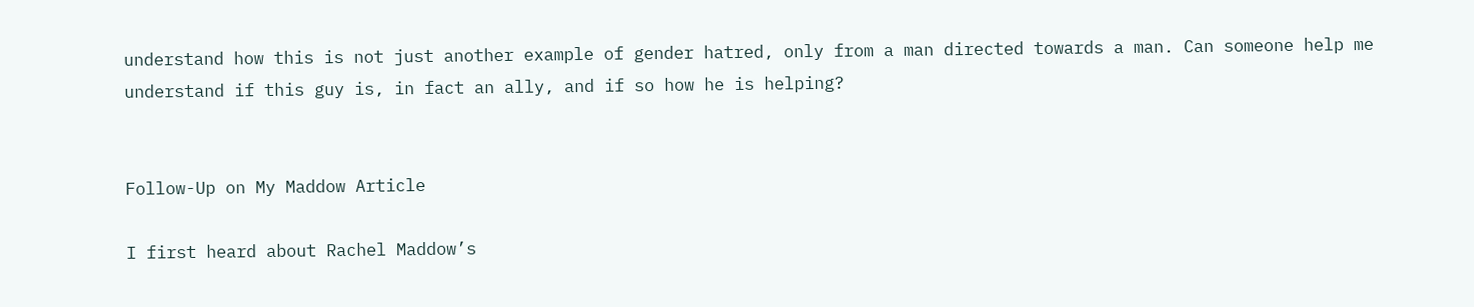understand how this is not just another example of gender hatred, only from a man directed towards a man. Can someone help me understand if this guy is, in fact an ally, and if so how he is helping?


Follow-Up on My Maddow Article

I first heard about Rachel Maddow’s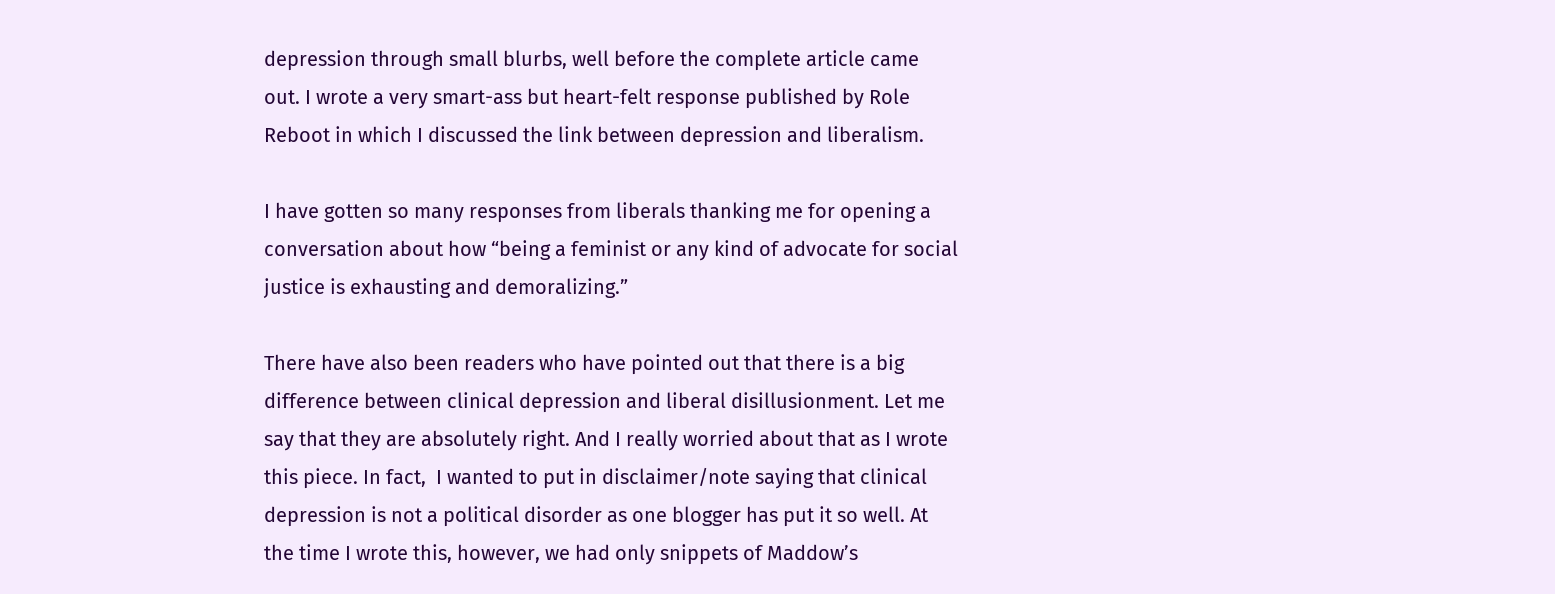depression through small blurbs, well before the complete article came out. I wrote a very smart-ass but heart-felt response published by Role Reboot in which I discussed the link between depression and liberalism.

I have gotten so many responses from liberals thanking me for opening a conversation about how “being a feminist or any kind of advocate for social justice is exhausting and demoralizing.”

There have also been readers who have pointed out that there is a big difference between clinical depression and liberal disillusionment. Let me say that they are absolutely right. And I really worried about that as I wrote this piece. In fact,  I wanted to put in disclaimer/note saying that clinical depression is not a political disorder as one blogger has put it so well. At the time I wrote this, however, we had only snippets of Maddow’s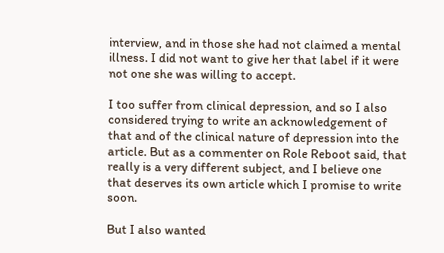interview, and in those she had not claimed a mental illness. I did not want to give her that label if it were not one she was willing to accept.

I too suffer from clinical depression, and so I also considered trying to write an acknowledgement of that and of the clinical nature of depression into the article. But as a commenter on Role Reboot said, that really is a very different subject, and I believe one that deserves its own article which I promise to write soon.

But I also wanted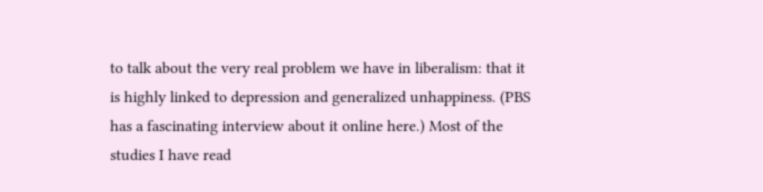to talk about the very real problem we have in liberalism: that it is highly linked to depression and generalized unhappiness. (PBS has a fascinating interview about it online here.) Most of the studies I have read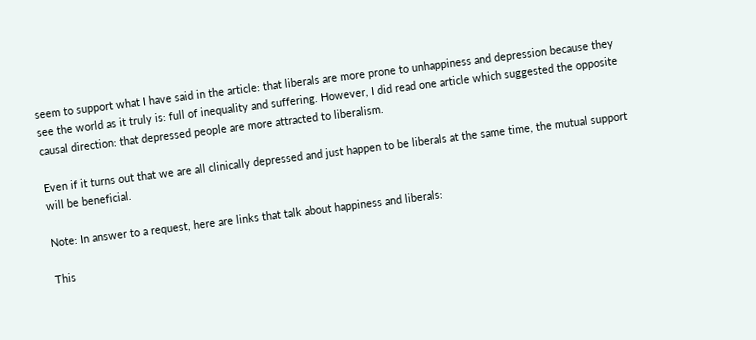seem to support what I have said in the article: that liberals are more prone to unhappiness and depression because they see the world as it truly is: full of inequality and suffering. However, I did read one article which suggested the opposite causal direction: that depressed people are more attracted to liberalism.

Even if it turns out that we are all clinically depressed and just happen to be liberals at the same time, the mutual support will be beneficial.

Note: In answer to a request, here are links that talk about happiness and liberals:

This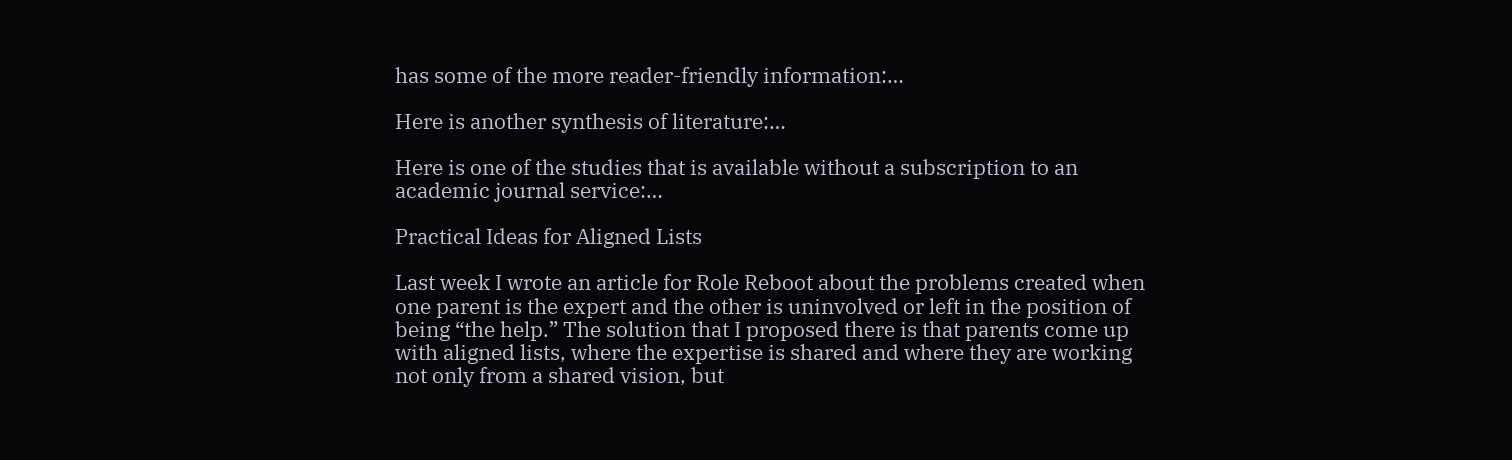has some of the more reader-friendly information:…

Here is another synthesis of literature:…

Here is one of the studies that is available without a subscription to an academic journal service:…

Practical Ideas for Aligned Lists

Last week I wrote an article for Role Reboot about the problems created when one parent is the expert and the other is uninvolved or left in the position of being “the help.” The solution that I proposed there is that parents come up with aligned lists, where the expertise is shared and where they are working not only from a shared vision, but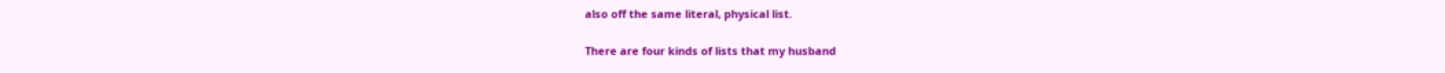also off the same literal, physical list.

There are four kinds of lists that my husband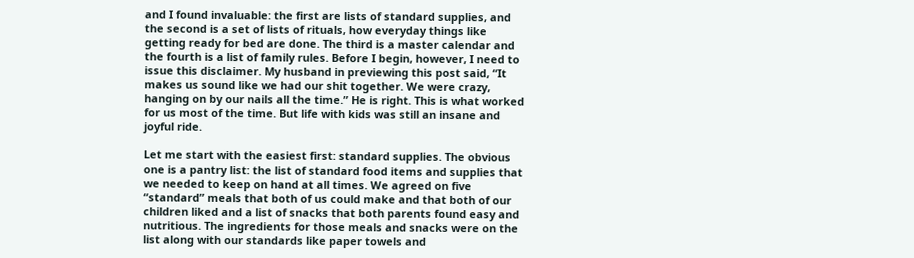and I found invaluable: the first are lists of standard supplies, and the second is a set of lists of rituals, how everyday things like getting ready for bed are done. The third is a master calendar and the fourth is a list of family rules. Before I begin, however, I need to issue this disclaimer. My husband in previewing this post said, “It makes us sound like we had our shit together. We were crazy, hanging on by our nails all the time.” He is right. This is what worked for us most of the time. But life with kids was still an insane and joyful ride.

Let me start with the easiest first: standard supplies. The obvious one is a pantry list: the list of standard food items and supplies that we needed to keep on hand at all times. We agreed on five “standard” meals that both of us could make and that both of our children liked and a list of snacks that both parents found easy and nutritious. The ingredients for those meals and snacks were on the list along with our standards like paper towels and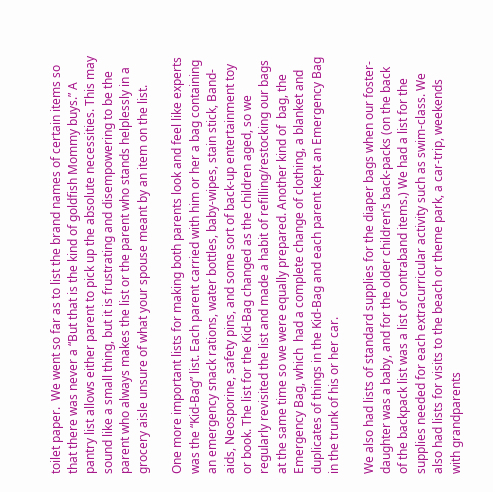toilet paper.  We went so far as to list the brand names of certain items so that there was never a “But that is the kind of goldfish Mommy buys.” A pantry list allows either parent to pick up the absolute necessities. This may sound like a small thing, but it is frustrating and disempowering to be the parent who always makes the list or the parent who stands helplessly in a grocery aisle unsure of what your spouse meant by an item on the list.

One more important lists for making both parents look and feel like experts was the “Kid-Bag” list. Each parent carried with him or her a bag containing an emergency snack rations, water bottles, baby-wipes, stain stick, Band-aids, Neosporine, safety pins, and some sort of back-up entertainment toy or book. The list for the Kid-Bag changed as the children aged, so we regularly revisited the list and made a habit of refilling/restocking our bags at the same time so we were equally prepared. Another kind of  bag, the Emergency Bag, which  had a complete change of clothing, a blanket and duplicates of things in the Kid-Bag and each parent kept an Emergency Bag in the trunk of his or her car.

We also had lists of standard supplies for the diaper bags when our foster-daughter was a baby, and for the older children’s back-packs (on the back of the backpack list was a list of contraband items.) We had a list for the supplies needed for each extracurricular activity such as swim-class. We also had lists for visits to the beach or theme park, a car-trip, weekends with grandparents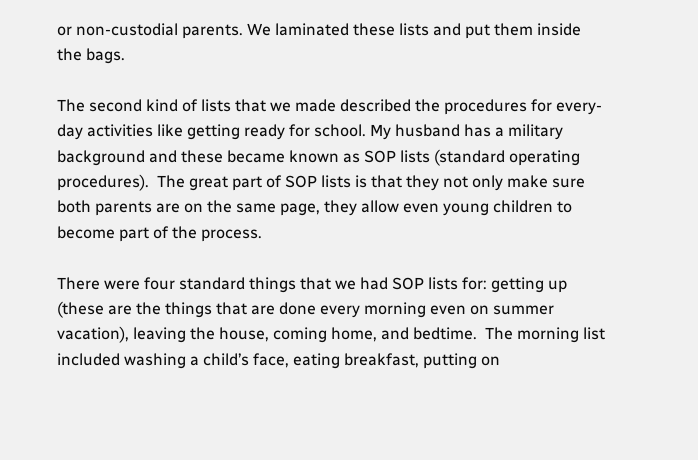or non-custodial parents. We laminated these lists and put them inside the bags.

The second kind of lists that we made described the procedures for every-day activities like getting ready for school. My husband has a military background and these became known as SOP lists (standard operating procedures).  The great part of SOP lists is that they not only make sure both parents are on the same page, they allow even young children to become part of the process.

There were four standard things that we had SOP lists for: getting up (these are the things that are done every morning even on summer vacation), leaving the house, coming home, and bedtime.  The morning list included washing a child’s face, eating breakfast, putting on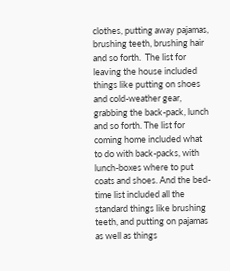clothes, putting away pajamas, brushing teeth, brushing hair and so forth.  The list for leaving the house included things like putting on shoes and cold-weather gear, grabbing the back-pack, lunch and so forth. The list for coming home included what to do with back-packs, with lunch-boxes where to put coats and shoes. And the bed-time list included all the standard things like brushing teeth, and putting on pajamas as well as things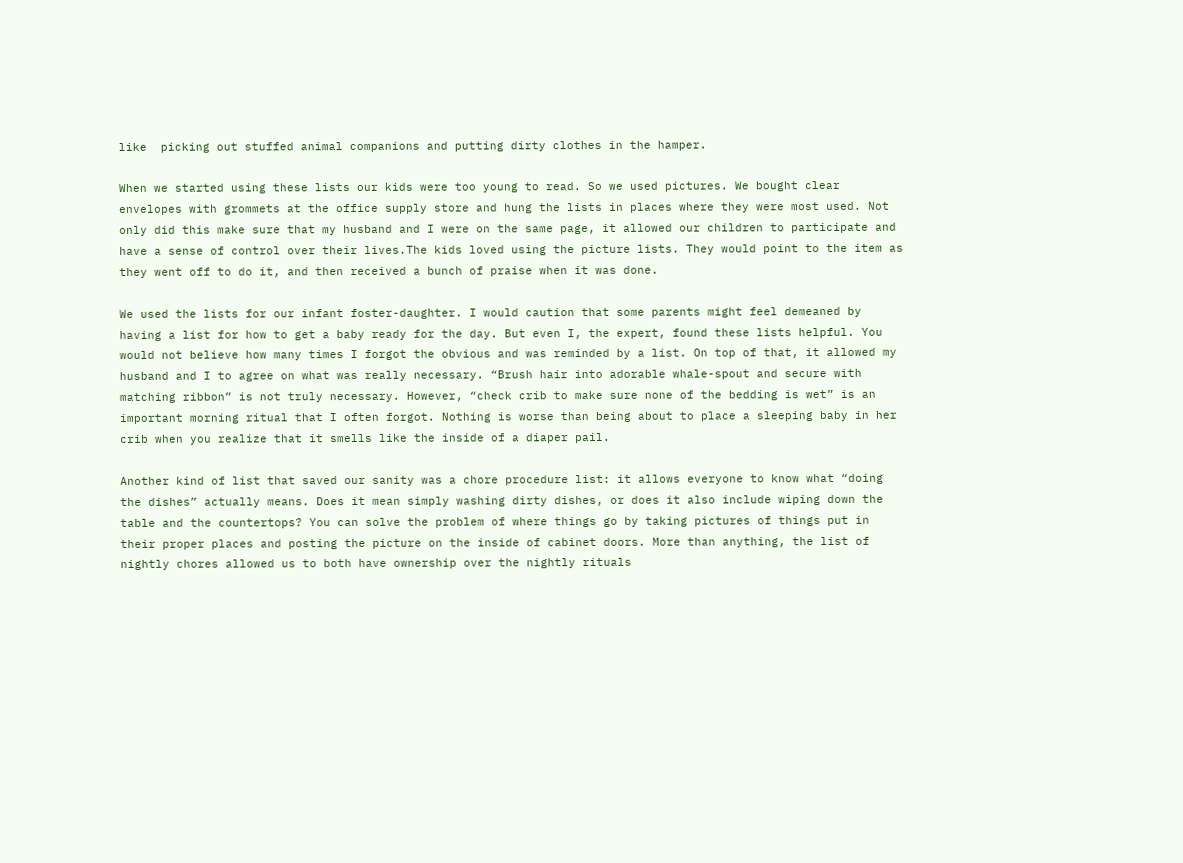like  picking out stuffed animal companions and putting dirty clothes in the hamper.

When we started using these lists our kids were too young to read. So we used pictures. We bought clear envelopes with grommets at the office supply store and hung the lists in places where they were most used. Not only did this make sure that my husband and I were on the same page, it allowed our children to participate and have a sense of control over their lives.The kids loved using the picture lists. They would point to the item as they went off to do it, and then received a bunch of praise when it was done.

We used the lists for our infant foster-daughter. I would caution that some parents might feel demeaned by having a list for how to get a baby ready for the day. But even I, the expert, found these lists helpful. You would not believe how many times I forgot the obvious and was reminded by a list. On top of that, it allowed my husband and I to agree on what was really necessary. “Brush hair into adorable whale-spout and secure with matching ribbon” is not truly necessary. However, “check crib to make sure none of the bedding is wet” is an important morning ritual that I often forgot. Nothing is worse than being about to place a sleeping baby in her crib when you realize that it smells like the inside of a diaper pail.

Another kind of list that saved our sanity was a chore procedure list: it allows everyone to know what “doing the dishes” actually means. Does it mean simply washing dirty dishes, or does it also include wiping down the table and the countertops? You can solve the problem of where things go by taking pictures of things put in their proper places and posting the picture on the inside of cabinet doors. More than anything, the list of nightly chores allowed us to both have ownership over the nightly rituals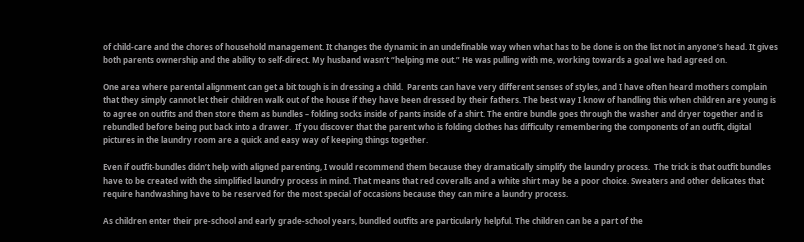of child-care and the chores of household management. It changes the dynamic in an undefinable way when what has to be done is on the list not in anyone’s head. It gives both parents ownership and the ability to self-direct. My husband wasn’t “helping me out.” He was pulling with me, working towards a goal we had agreed on.

One area where parental alignment can get a bit tough is in dressing a child.  Parents can have very different senses of styles, and I have often heard mothers complain that they simply cannot let their children walk out of the house if they have been dressed by their fathers. The best way I know of handling this when children are young is to agree on outfits and then store them as bundles – folding socks inside of pants inside of a shirt. The entire bundle goes through the washer and dryer together and is rebundled before being put back into a drawer.  If you discover that the parent who is folding clothes has difficulty remembering the components of an outfit, digital pictures in the laundry room are a quick and easy way of keeping things together.

Even if outfit-bundles didn’t help with aligned parenting, I would recommend them because they dramatically simplify the laundry process.  The trick is that outfit bundles have to be created with the simplified laundry process in mind. That means that red coveralls and a white shirt may be a poor choice. Sweaters and other delicates that require handwashing have to be reserved for the most special of occasions because they can mire a laundry process.

As children enter their pre-school and early grade-school years, bundled outfits are particularly helpful. The children can be a part of the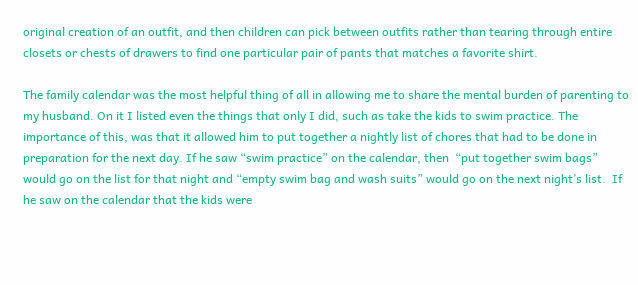original creation of an outfit, and then children can pick between outfits rather than tearing through entire closets or chests of drawers to find one particular pair of pants that matches a favorite shirt.

The family calendar was the most helpful thing of all in allowing me to share the mental burden of parenting to my husband. On it I listed even the things that only I did, such as take the kids to swim practice. The importance of this, was that it allowed him to put together a nightly list of chores that had to be done in preparation for the next day. If he saw “swim practice” on the calendar, then  “put together swim bags” would go on the list for that night and “empty swim bag and wash suits” would go on the next night’s list.  If he saw on the calendar that the kids were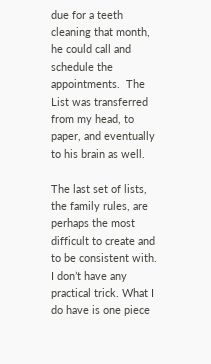due for a teeth cleaning that month, he could call and schedule the appointments.  The List was transferred from my head, to paper, and eventually to his brain as well.

The last set of lists, the family rules, are perhaps the most difficult to create and to be consistent with. I don’t have any practical trick. What I do have is one piece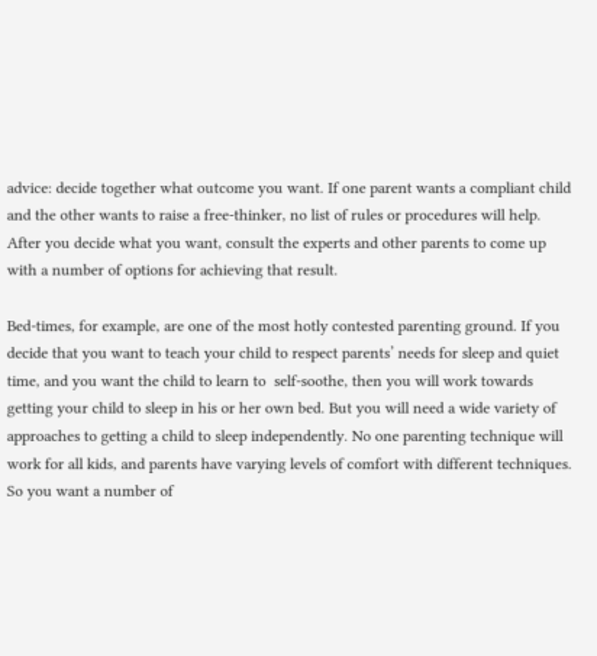advice: decide together what outcome you want. If one parent wants a compliant child and the other wants to raise a free-thinker, no list of rules or procedures will help.  After you decide what you want, consult the experts and other parents to come up with a number of options for achieving that result.

Bed-times, for example, are one of the most hotly contested parenting ground. If you decide that you want to teach your child to respect parents’ needs for sleep and quiet time, and you want the child to learn to  self-soothe, then you will work towards getting your child to sleep in his or her own bed. But you will need a wide variety of approaches to getting a child to sleep independently. No one parenting technique will work for all kids, and parents have varying levels of comfort with different techniques. So you want a number of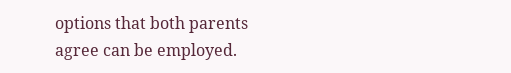options that both parents agree can be employed.